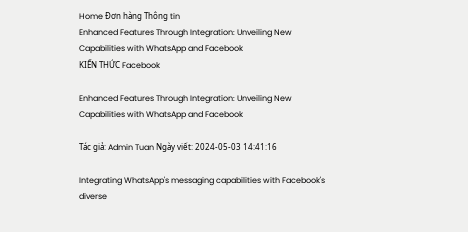Home Đơn hàng Thông tin
Enhanced Features Through Integration: Unveiling New Capabilities with WhatsApp and Facebook
KIẾN THỨC Facebook

Enhanced Features Through Integration: Unveiling New Capabilities with WhatsApp and Facebook

Tác giả: Admin Tuan Ngày viết: 2024-05-03 14:41:16

Integrating WhatsApp's messaging capabilities with Facebook's diverse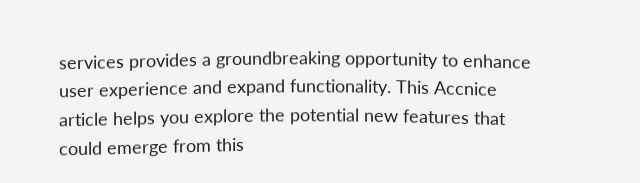services provides a groundbreaking opportunity to enhance user experience and expand functionality. This Accnice article helps you explore the potential new features that could emerge from this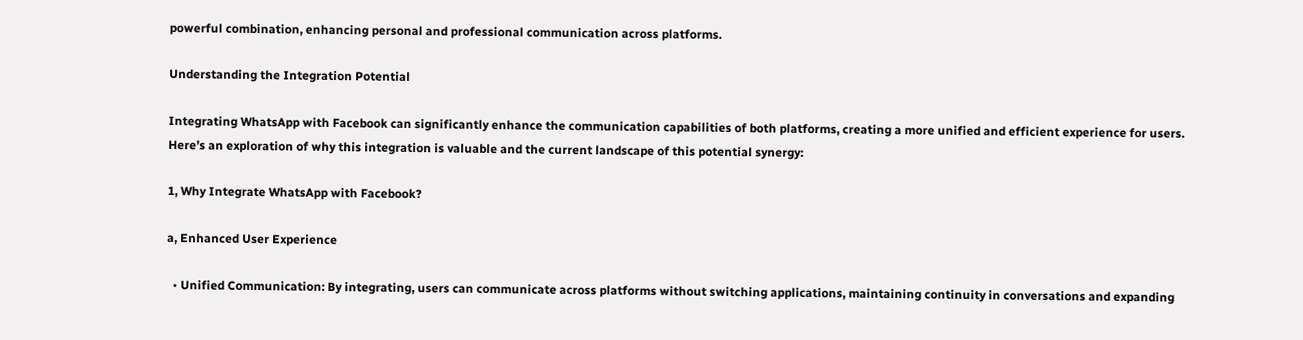powerful combination, enhancing personal and professional communication across platforms.

Understanding the Integration Potential

Integrating WhatsApp with Facebook can significantly enhance the communication capabilities of both platforms, creating a more unified and efficient experience for users. Here’s an exploration of why this integration is valuable and the current landscape of this potential synergy:

1, Why Integrate WhatsApp with Facebook?

a, Enhanced User Experience

  • Unified Communication: By integrating, users can communicate across platforms without switching applications, maintaining continuity in conversations and expanding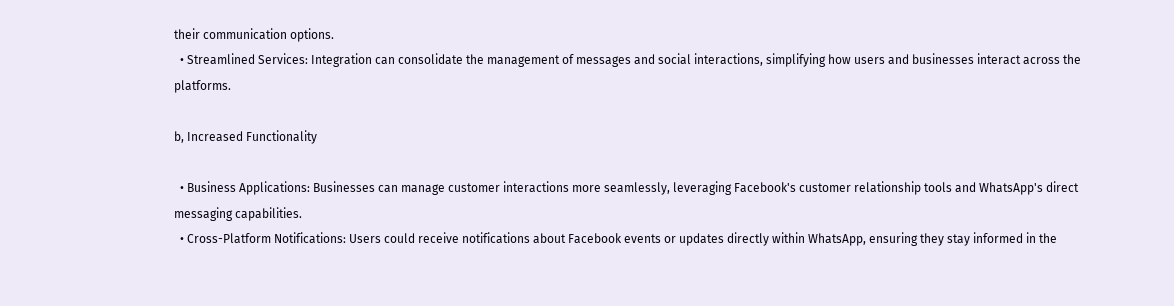their communication options.
  • Streamlined Services: Integration can consolidate the management of messages and social interactions, simplifying how users and businesses interact across the platforms.

b, Increased Functionality

  • Business Applications: Businesses can manage customer interactions more seamlessly, leveraging Facebook's customer relationship tools and WhatsApp's direct messaging capabilities.
  • Cross-Platform Notifications: Users could receive notifications about Facebook events or updates directly within WhatsApp, ensuring they stay informed in the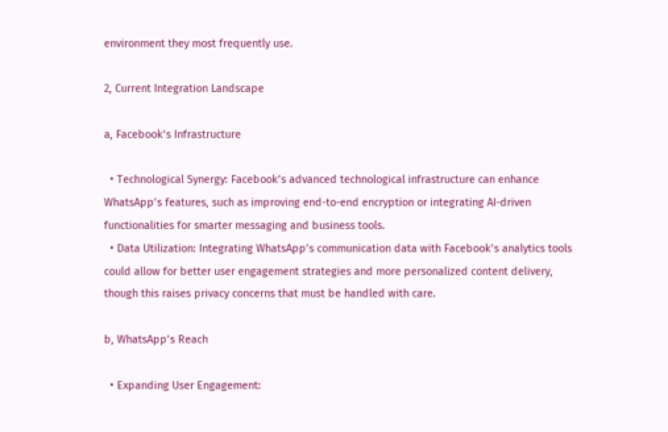environment they most frequently use.

2, Current Integration Landscape

a, Facebook’s Infrastructure

  • Technological Synergy: Facebook’s advanced technological infrastructure can enhance WhatsApp’s features, such as improving end-to-end encryption or integrating AI-driven functionalities for smarter messaging and business tools.
  • Data Utilization: Integrating WhatsApp’s communication data with Facebook’s analytics tools could allow for better user engagement strategies and more personalized content delivery, though this raises privacy concerns that must be handled with care.

b, WhatsApp’s Reach

  • Expanding User Engagement: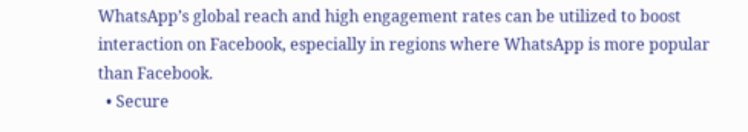WhatsApp’s global reach and high engagement rates can be utilized to boost interaction on Facebook, especially in regions where WhatsApp is more popular than Facebook.
  • Secure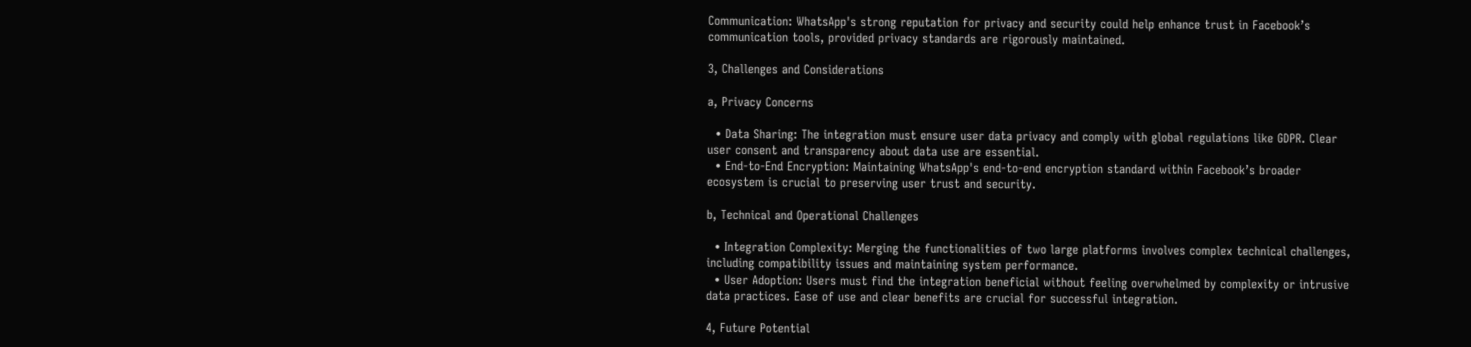Communication: WhatsApp's strong reputation for privacy and security could help enhance trust in Facebook’s communication tools, provided privacy standards are rigorously maintained.

3, Challenges and Considerations

a, Privacy Concerns

  • Data Sharing: The integration must ensure user data privacy and comply with global regulations like GDPR. Clear user consent and transparency about data use are essential.
  • End-to-End Encryption: Maintaining WhatsApp's end-to-end encryption standard within Facebook’s broader ecosystem is crucial to preserving user trust and security.

b, Technical and Operational Challenges

  • Integration Complexity: Merging the functionalities of two large platforms involves complex technical challenges, including compatibility issues and maintaining system performance.
  • User Adoption: Users must find the integration beneficial without feeling overwhelmed by complexity or intrusive data practices. Ease of use and clear benefits are crucial for successful integration.

4, Future Potential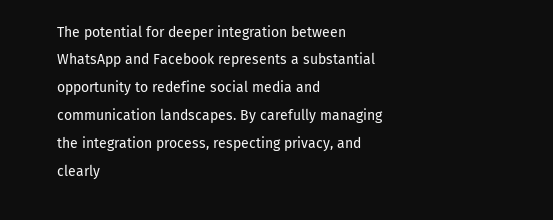The potential for deeper integration between WhatsApp and Facebook represents a substantial opportunity to redefine social media and communication landscapes. By carefully managing the integration process, respecting privacy, and clearly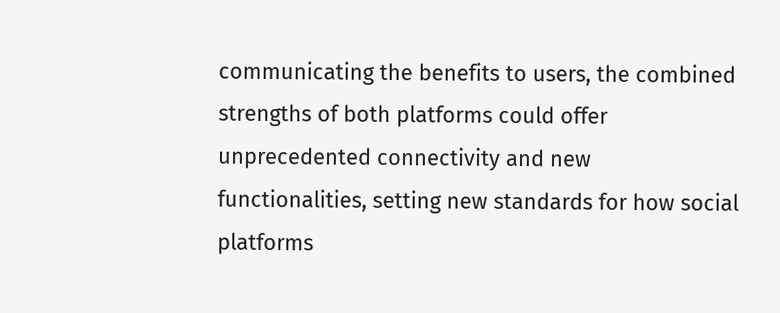communicating the benefits to users, the combined strengths of both platforms could offer unprecedented connectivity and new functionalities, setting new standards for how social platforms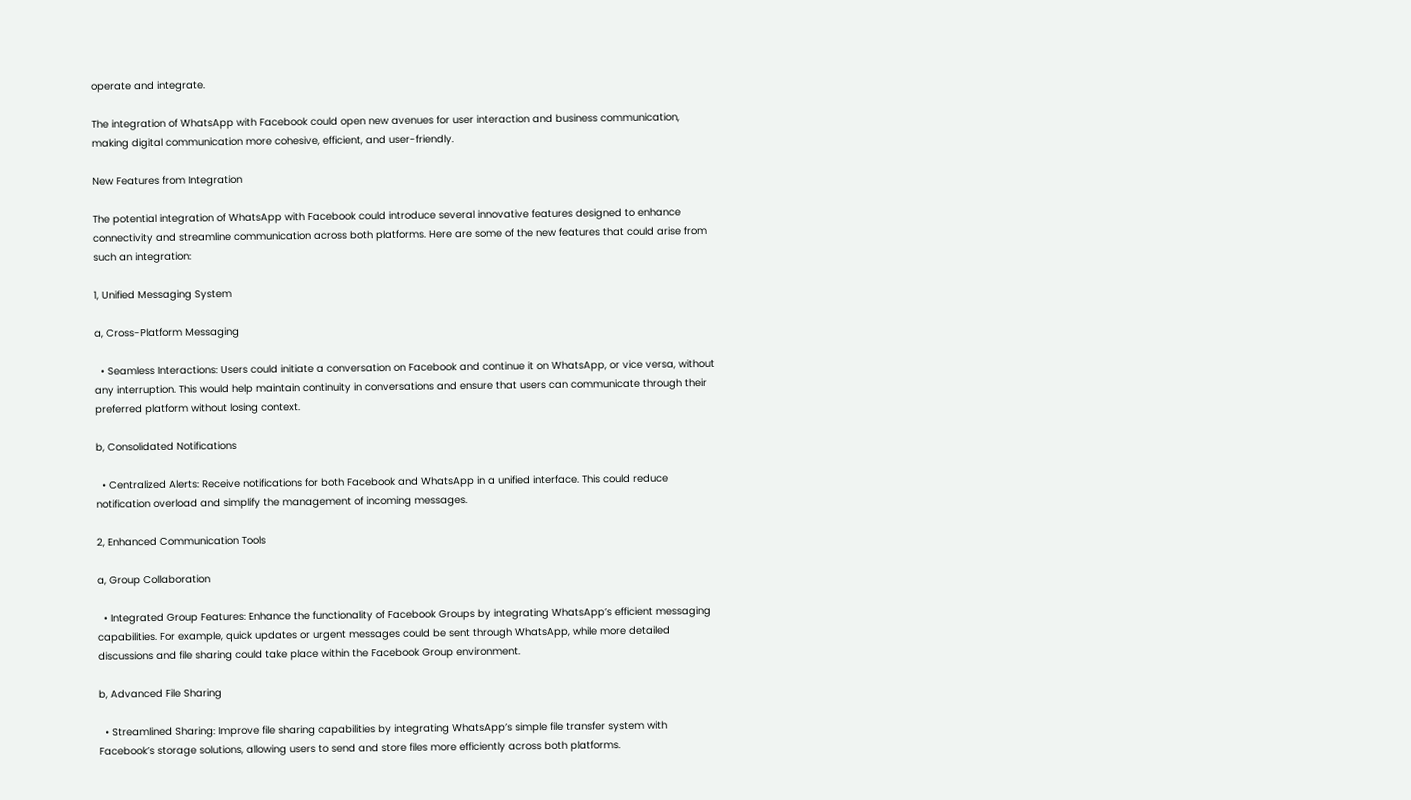operate and integrate.

The integration of WhatsApp with Facebook could open new avenues for user interaction and business communication, making digital communication more cohesive, efficient, and user-friendly.

New Features from Integration

The potential integration of WhatsApp with Facebook could introduce several innovative features designed to enhance connectivity and streamline communication across both platforms. Here are some of the new features that could arise from such an integration:

1, Unified Messaging System

a, Cross-Platform Messaging

  • Seamless Interactions: Users could initiate a conversation on Facebook and continue it on WhatsApp, or vice versa, without any interruption. This would help maintain continuity in conversations and ensure that users can communicate through their preferred platform without losing context.

b, Consolidated Notifications

  • Centralized Alerts: Receive notifications for both Facebook and WhatsApp in a unified interface. This could reduce notification overload and simplify the management of incoming messages.

2, Enhanced Communication Tools

a, Group Collaboration

  • Integrated Group Features: Enhance the functionality of Facebook Groups by integrating WhatsApp’s efficient messaging capabilities. For example, quick updates or urgent messages could be sent through WhatsApp, while more detailed discussions and file sharing could take place within the Facebook Group environment.

b, Advanced File Sharing

  • Streamlined Sharing: Improve file sharing capabilities by integrating WhatsApp’s simple file transfer system with Facebook’s storage solutions, allowing users to send and store files more efficiently across both platforms.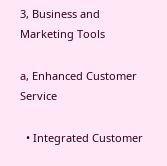3, Business and Marketing Tools

a, Enhanced Customer Service

  • Integrated Customer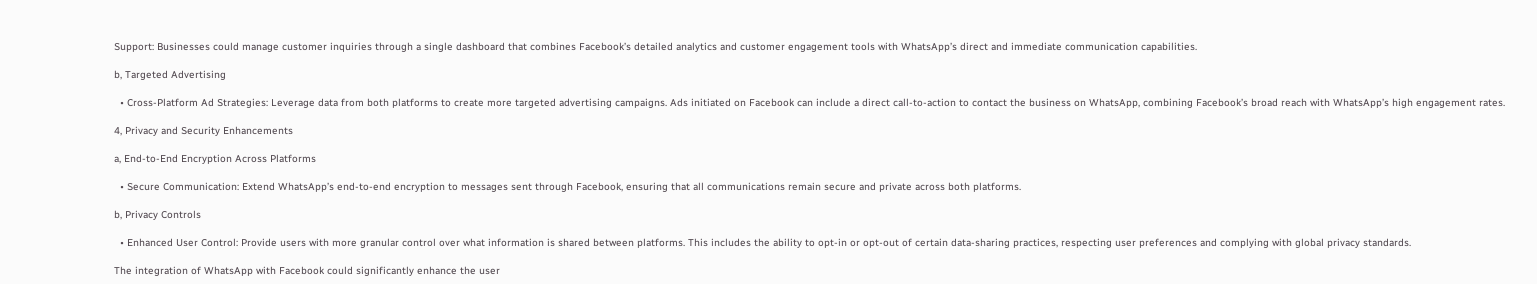Support: Businesses could manage customer inquiries through a single dashboard that combines Facebook’s detailed analytics and customer engagement tools with WhatsApp’s direct and immediate communication capabilities.

b, Targeted Advertising

  • Cross-Platform Ad Strategies: Leverage data from both platforms to create more targeted advertising campaigns. Ads initiated on Facebook can include a direct call-to-action to contact the business on WhatsApp, combining Facebook’s broad reach with WhatsApp’s high engagement rates.

4, Privacy and Security Enhancements

a, End-to-End Encryption Across Platforms

  • Secure Communication: Extend WhatsApp’s end-to-end encryption to messages sent through Facebook, ensuring that all communications remain secure and private across both platforms.

b, Privacy Controls

  • Enhanced User Control: Provide users with more granular control over what information is shared between platforms. This includes the ability to opt-in or opt-out of certain data-sharing practices, respecting user preferences and complying with global privacy standards.

The integration of WhatsApp with Facebook could significantly enhance the user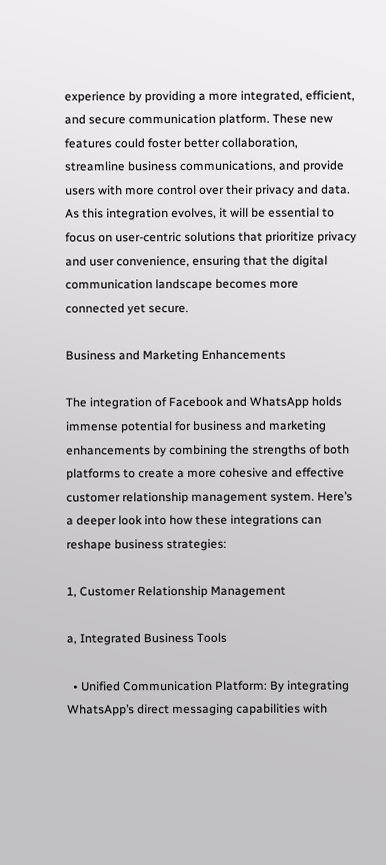experience by providing a more integrated, efficient, and secure communication platform. These new features could foster better collaboration, streamline business communications, and provide users with more control over their privacy and data. As this integration evolves, it will be essential to focus on user-centric solutions that prioritize privacy and user convenience, ensuring that the digital communication landscape becomes more connected yet secure.

Business and Marketing Enhancements

The integration of Facebook and WhatsApp holds immense potential for business and marketing enhancements by combining the strengths of both platforms to create a more cohesive and effective customer relationship management system. Here’s a deeper look into how these integrations can reshape business strategies:

1, Customer Relationship Management

a, Integrated Business Tools

  • Unified Communication Platform: By integrating WhatsApp’s direct messaging capabilities with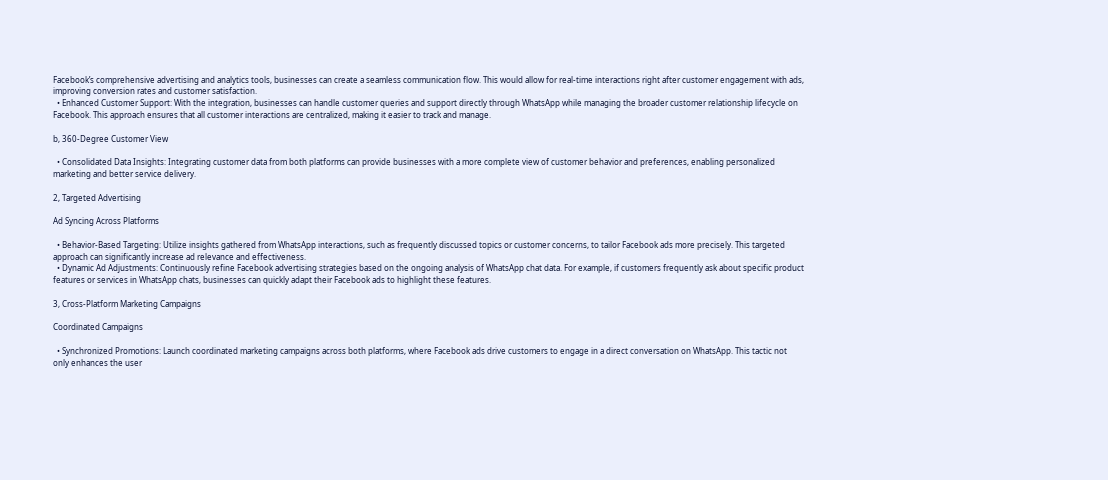Facebook’s comprehensive advertising and analytics tools, businesses can create a seamless communication flow. This would allow for real-time interactions right after customer engagement with ads, improving conversion rates and customer satisfaction.
  • Enhanced Customer Support: With the integration, businesses can handle customer queries and support directly through WhatsApp while managing the broader customer relationship lifecycle on Facebook. This approach ensures that all customer interactions are centralized, making it easier to track and manage.

b, 360-Degree Customer View

  • Consolidated Data Insights: Integrating customer data from both platforms can provide businesses with a more complete view of customer behavior and preferences, enabling personalized marketing and better service delivery.

2, Targeted Advertising

Ad Syncing Across Platforms

  • Behavior-Based Targeting: Utilize insights gathered from WhatsApp interactions, such as frequently discussed topics or customer concerns, to tailor Facebook ads more precisely. This targeted approach can significantly increase ad relevance and effectiveness.
  • Dynamic Ad Adjustments: Continuously refine Facebook advertising strategies based on the ongoing analysis of WhatsApp chat data. For example, if customers frequently ask about specific product features or services in WhatsApp chats, businesses can quickly adapt their Facebook ads to highlight these features.

3, Cross-Platform Marketing Campaigns

Coordinated Campaigns

  • Synchronized Promotions: Launch coordinated marketing campaigns across both platforms, where Facebook ads drive customers to engage in a direct conversation on WhatsApp. This tactic not only enhances the user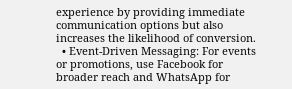experience by providing immediate communication options but also increases the likelihood of conversion.
  • Event-Driven Messaging: For events or promotions, use Facebook for broader reach and WhatsApp for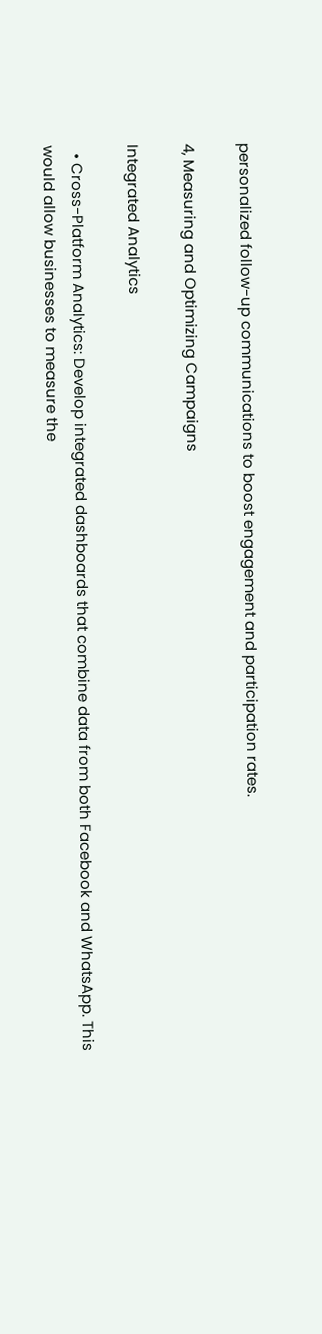personalized follow-up communications to boost engagement and participation rates.

4, Measuring and Optimizing Campaigns

Integrated Analytics

  • Cross-Platform Analytics: Develop integrated dashboards that combine data from both Facebook and WhatsApp. This would allow businesses to measure the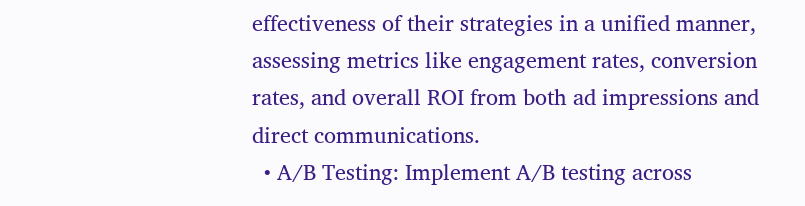effectiveness of their strategies in a unified manner, assessing metrics like engagement rates, conversion rates, and overall ROI from both ad impressions and direct communications.
  • A/B Testing: Implement A/B testing across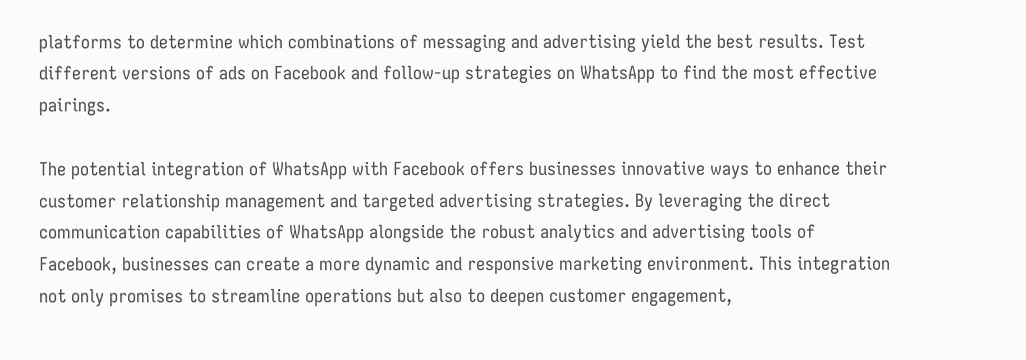platforms to determine which combinations of messaging and advertising yield the best results. Test different versions of ads on Facebook and follow-up strategies on WhatsApp to find the most effective pairings.

The potential integration of WhatsApp with Facebook offers businesses innovative ways to enhance their customer relationship management and targeted advertising strategies. By leveraging the direct communication capabilities of WhatsApp alongside the robust analytics and advertising tools of Facebook, businesses can create a more dynamic and responsive marketing environment. This integration not only promises to streamline operations but also to deepen customer engagement,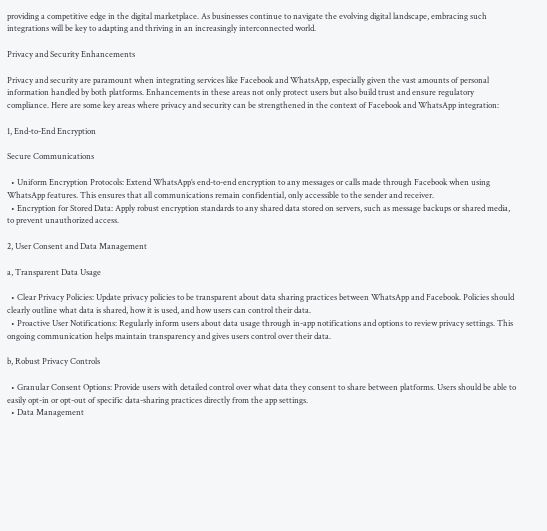providing a competitive edge in the digital marketplace. As businesses continue to navigate the evolving digital landscape, embracing such integrations will be key to adapting and thriving in an increasingly interconnected world.

Privacy and Security Enhancements

Privacy and security are paramount when integrating services like Facebook and WhatsApp, especially given the vast amounts of personal information handled by both platforms. Enhancements in these areas not only protect users but also build trust and ensure regulatory compliance. Here are some key areas where privacy and security can be strengthened in the context of Facebook and WhatsApp integration:

1, End-to-End Encryption

Secure Communications

  • Uniform Encryption Protocols: Extend WhatsApp’s end-to-end encryption to any messages or calls made through Facebook when using WhatsApp features. This ensures that all communications remain confidential, only accessible to the sender and receiver.
  • Encryption for Stored Data: Apply robust encryption standards to any shared data stored on servers, such as message backups or shared media, to prevent unauthorized access.

2, User Consent and Data Management

a, Transparent Data Usage

  • Clear Privacy Policies: Update privacy policies to be transparent about data sharing practices between WhatsApp and Facebook. Policies should clearly outline what data is shared, how it is used, and how users can control their data.
  • Proactive User Notifications: Regularly inform users about data usage through in-app notifications and options to review privacy settings. This ongoing communication helps maintain transparency and gives users control over their data.

b, Robust Privacy Controls

  • Granular Consent Options: Provide users with detailed control over what data they consent to share between platforms. Users should be able to easily opt-in or opt-out of specific data-sharing practices directly from the app settings.
  • Data Management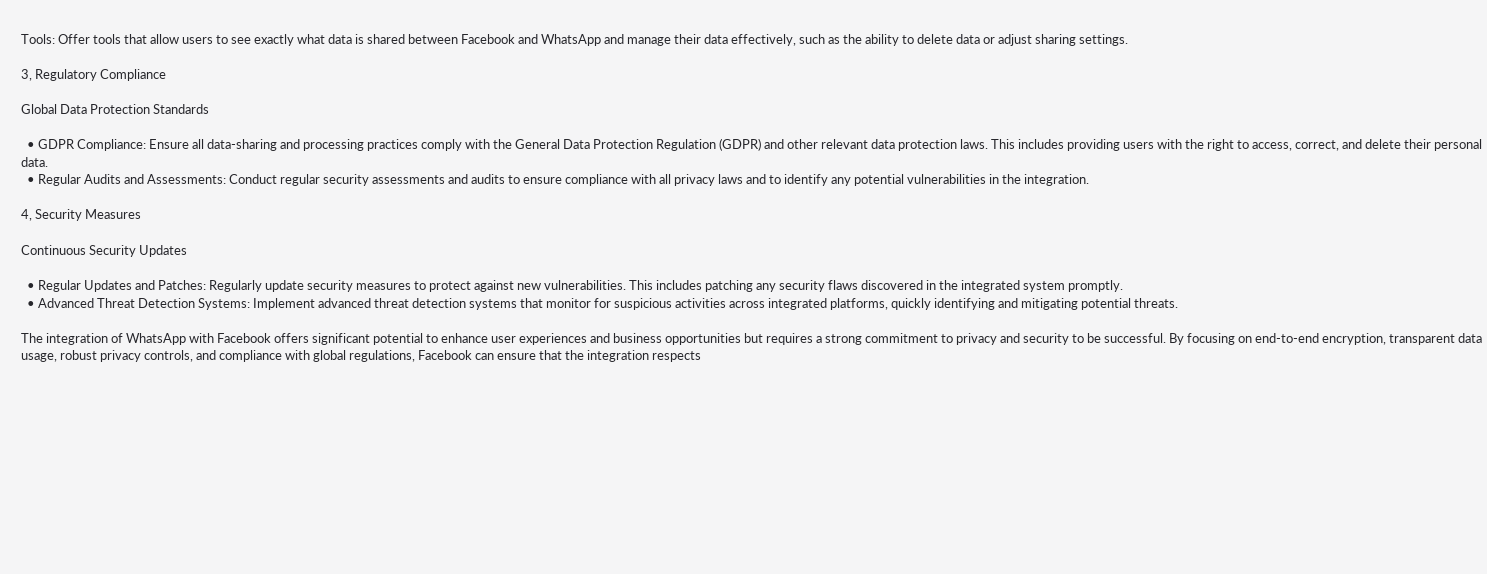Tools: Offer tools that allow users to see exactly what data is shared between Facebook and WhatsApp and manage their data effectively, such as the ability to delete data or adjust sharing settings.

3, Regulatory Compliance

Global Data Protection Standards

  • GDPR Compliance: Ensure all data-sharing and processing practices comply with the General Data Protection Regulation (GDPR) and other relevant data protection laws. This includes providing users with the right to access, correct, and delete their personal data.
  • Regular Audits and Assessments: Conduct regular security assessments and audits to ensure compliance with all privacy laws and to identify any potential vulnerabilities in the integration.

4, Security Measures

Continuous Security Updates

  • Regular Updates and Patches: Regularly update security measures to protect against new vulnerabilities. This includes patching any security flaws discovered in the integrated system promptly.
  • Advanced Threat Detection Systems: Implement advanced threat detection systems that monitor for suspicious activities across integrated platforms, quickly identifying and mitigating potential threats.

The integration of WhatsApp with Facebook offers significant potential to enhance user experiences and business opportunities but requires a strong commitment to privacy and security to be successful. By focusing on end-to-end encryption, transparent data usage, robust privacy controls, and compliance with global regulations, Facebook can ensure that the integration respects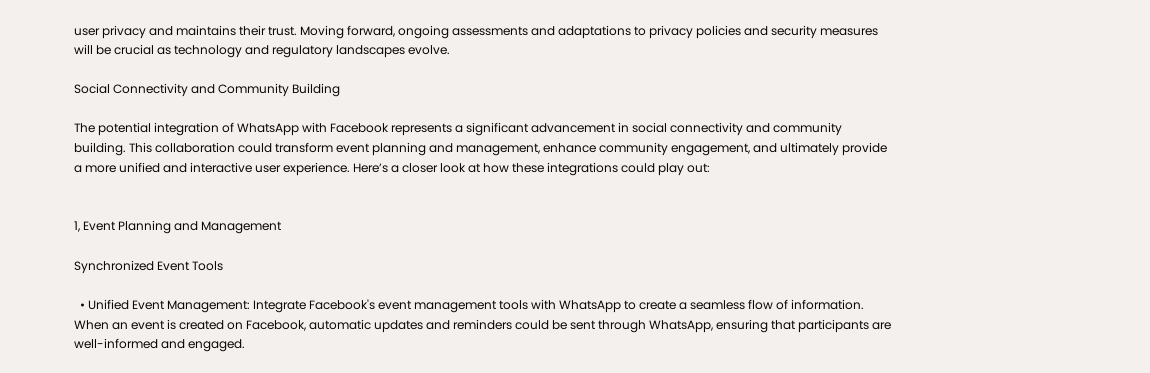user privacy and maintains their trust. Moving forward, ongoing assessments and adaptations to privacy policies and security measures will be crucial as technology and regulatory landscapes evolve.

Social Connectivity and Community Building

The potential integration of WhatsApp with Facebook represents a significant advancement in social connectivity and community building. This collaboration could transform event planning and management, enhance community engagement, and ultimately provide a more unified and interactive user experience. Here’s a closer look at how these integrations could play out:


1, Event Planning and Management

Synchronized Event Tools

  • Unified Event Management: Integrate Facebook's event management tools with WhatsApp to create a seamless flow of information. When an event is created on Facebook, automatic updates and reminders could be sent through WhatsApp, ensuring that participants are well-informed and engaged.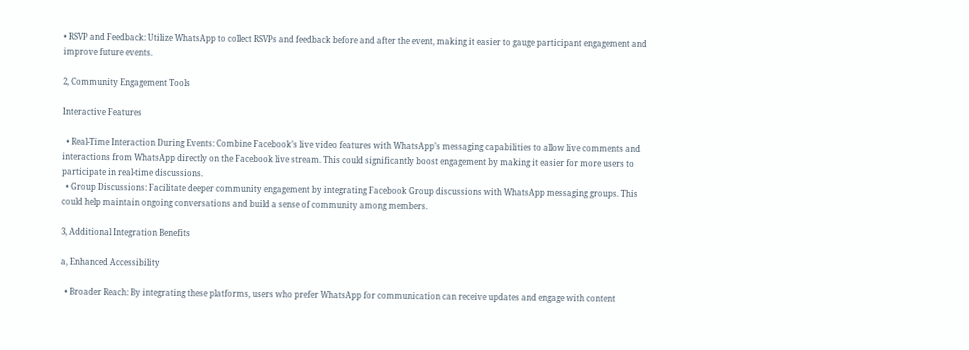• RSVP and Feedback: Utilize WhatsApp to collect RSVPs and feedback before and after the event, making it easier to gauge participant engagement and improve future events.

2, Community Engagement Tools

Interactive Features

  • Real-Time Interaction During Events: Combine Facebook’s live video features with WhatsApp’s messaging capabilities to allow live comments and interactions from WhatsApp directly on the Facebook live stream. This could significantly boost engagement by making it easier for more users to participate in real-time discussions.
  • Group Discussions: Facilitate deeper community engagement by integrating Facebook Group discussions with WhatsApp messaging groups. This could help maintain ongoing conversations and build a sense of community among members.

3, Additional Integration Benefits

a, Enhanced Accessibility

  • Broader Reach: By integrating these platforms, users who prefer WhatsApp for communication can receive updates and engage with content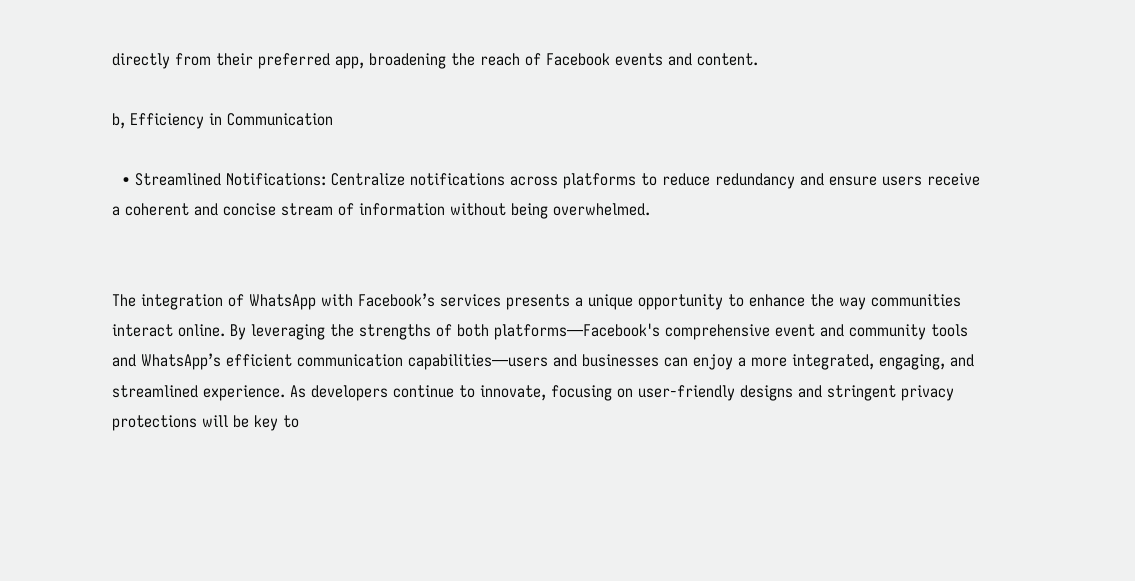directly from their preferred app, broadening the reach of Facebook events and content.

b, Efficiency in Communication

  • Streamlined Notifications: Centralize notifications across platforms to reduce redundancy and ensure users receive a coherent and concise stream of information without being overwhelmed.


The integration of WhatsApp with Facebook’s services presents a unique opportunity to enhance the way communities interact online. By leveraging the strengths of both platforms—Facebook's comprehensive event and community tools and WhatsApp’s efficient communication capabilities—users and businesses can enjoy a more integrated, engaging, and streamlined experience. As developers continue to innovate, focusing on user-friendly designs and stringent privacy protections will be key to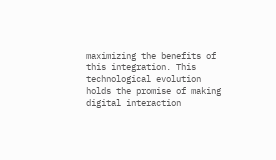maximizing the benefits of this integration. This technological evolution holds the promise of making digital interaction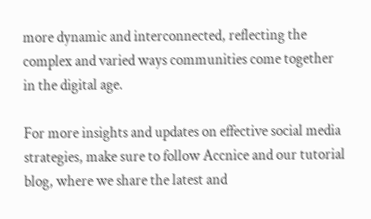more dynamic and interconnected, reflecting the complex and varied ways communities come together in the digital age.

For more insights and updates on effective social media strategies, make sure to follow Accnice and our tutorial blog, where we share the latest and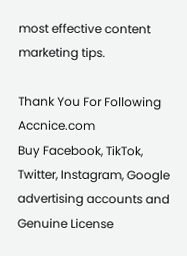most effective content marketing tips.

Thank You For Following Accnice.com
Buy Facebook, TikTok, Twitter, Instagram, Google advertising accounts and Genuine License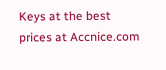Keys at the best prices at Accnice.com